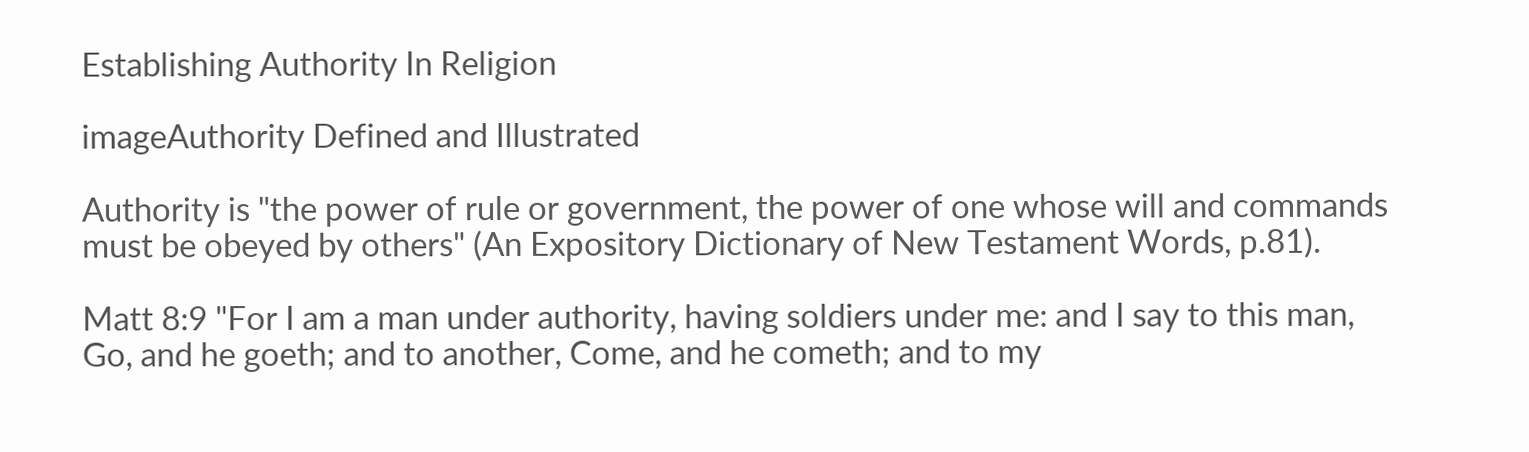Establishing Authority In Religion

imageAuthority Defined and Illustrated

Authority is "the power of rule or government, the power of one whose will and commands must be obeyed by others" (An Expository Dictionary of New Testament Words, p.81).

Matt 8:9 "For I am a man under authority, having soldiers under me: and I say to this man, Go, and he goeth; and to another, Come, and he cometh; and to my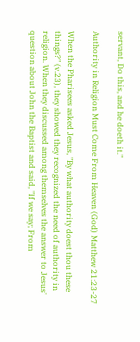servant, Do this, and he doeth it."

Authority in Religion Must Come From Heaven (God) Matthew 21:23-27

When the Pharisees asked Jesus, "By what authority doest thou these things?" (v.23), they showed they recognized the need of authority in religion. When they discussed among themselves the answer to Jesus' question about John the Baptist and said, "If we say; From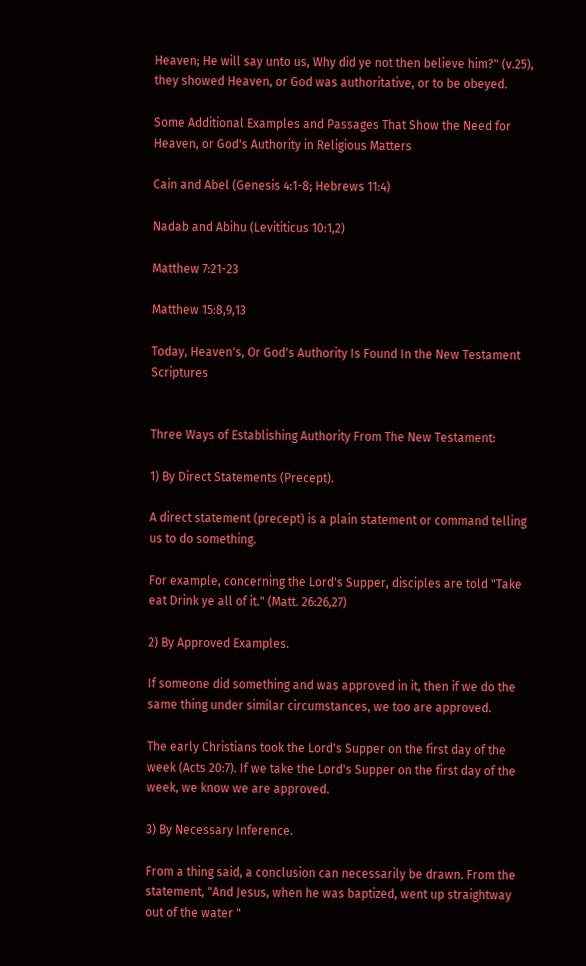Heaven; He will say unto us, Why did ye not then believe him?" (v.25), they showed Heaven, or God was authoritative, or to be obeyed.

Some Additional Examples and Passages That Show the Need for Heaven, or God's Authority in Religious Matters

Cain and Abel (Genesis 4:1-8; Hebrews 11:4)

Nadab and Abihu (Levititicus 10:1,2)

Matthew 7:21-23

Matthew 15:8,9,13

Today, Heaven's, Or God's Authority Is Found In the New Testament Scriptures


Three Ways of Establishing Authority From The New Testament:

1) By Direct Statements (Precept).

A direct statement (precept) is a plain statement or command telling us to do something.

For example, concerning the Lord's Supper, disciples are told "Take eat Drink ye all of it." (Matt. 26:26,27)

2) By Approved Examples.

If someone did something and was approved in it, then if we do the same thing under similar circumstances, we too are approved.

The early Christians took the Lord's Supper on the first day of the week (Acts 20:7). If we take the Lord's Supper on the first day of the week, we know we are approved.

3) By Necessary Inference.

From a thing said, a conclusion can necessarily be drawn. From the statement, "And Jesus, when he was baptized, went up straightway out of the water "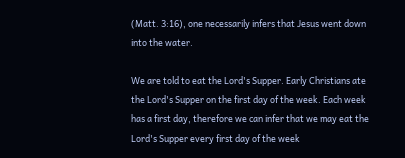(Matt. 3:16), one necessarily infers that Jesus went down into the water.

We are told to eat the Lord's Supper. Early Christians ate the Lord's Supper on the first day of the week. Each week has a first day, therefore we can infer that we may eat the Lord's Supper every first day of the week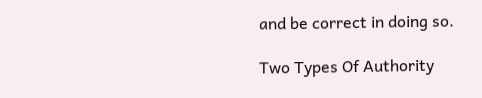and be correct in doing so.

Two Types Of Authority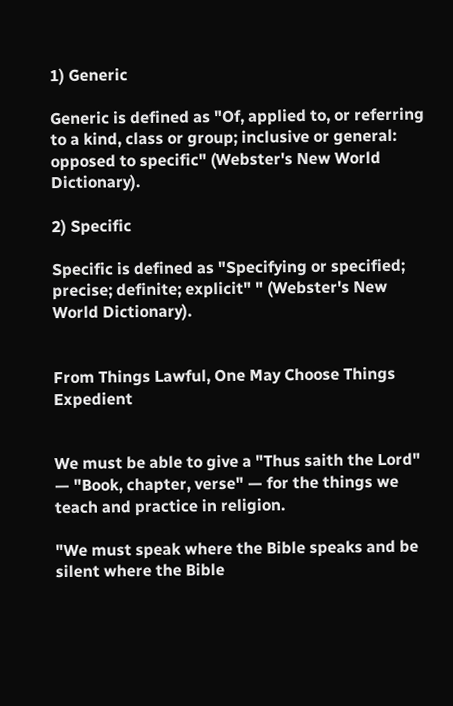1) Generic

Generic is defined as "Of, applied to, or referring to a kind, class or group; inclusive or general: opposed to specific" (Webster's New World Dictionary).

2) Specific

Specific is defined as "Specifying or specified; precise; definite; explicit" " (Webster's New World Dictionary).


From Things Lawful, One May Choose Things Expedient


We must be able to give a "Thus saith the Lord" — "Book, chapter, verse" — for the things we teach and practice in religion.

"We must speak where the Bible speaks and be silent where the Bible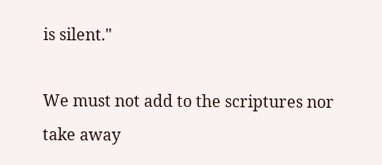is silent."

We must not add to the scriptures nor take away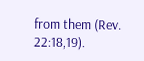from them (Rev. 22:18,19).